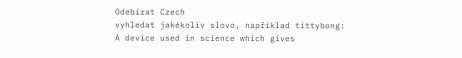Odebírat Czech
vyhledat jakékoliv slovo, například tittybong:
A device used in science which gives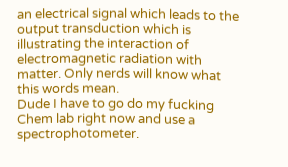an electrical signal which leads to the output transduction which is illustrating the interaction of electromagnetic radiation with matter. Only nerds will know what this words mean.
Dude I have to go do my fucking Chem lab right now and use a spectrophotometer.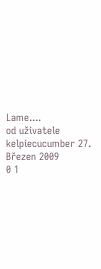Lame....
od uživatele kelpiecucumber 27. Březen 2009
0 1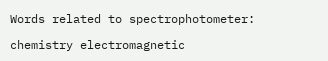Words related to spectrophotometer:

chemistry electromagnetic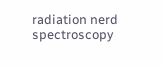radiation nerd spectroscopy